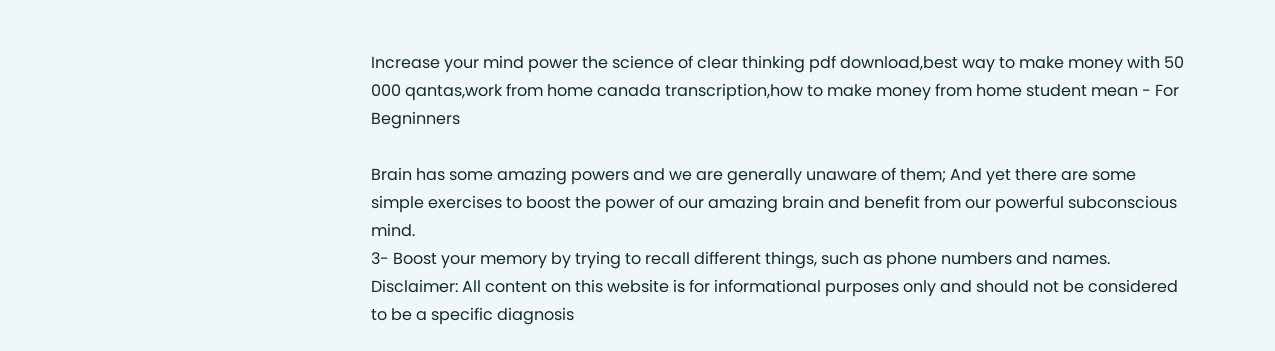Increase your mind power the science of clear thinking pdf download,best way to make money with 50 000 qantas,work from home canada transcription,how to make money from home student mean - For Begninners

Brain has some amazing powers and we are generally unaware of them; And yet there are some simple exercises to boost the power of our amazing brain and benefit from our powerful subconscious mind.
3- Boost your memory by trying to recall different things, such as phone numbers and names. Disclaimer: All content on this website is for informational purposes only and should not be considered to be a specific diagnosis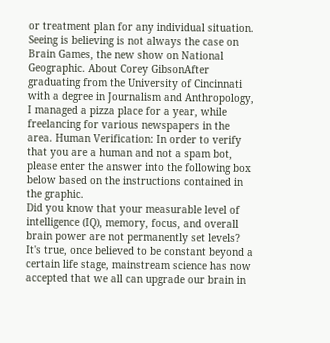or treatment plan for any individual situation. Seeing is believing is not always the case on Brain Games, the new show on National Geographic. About Corey GibsonAfter graduating from the University of Cincinnati with a degree in Journalism and Anthropology, I managed a pizza place for a year, while freelancing for various newspapers in the area. Human Verification: In order to verify that you are a human and not a spam bot, please enter the answer into the following box below based on the instructions contained in the graphic.
Did you know that your measurable level of intelligence (IQ), memory, focus, and overall brain power are not permanently set levels? It's true, once believed to be constant beyond a certain life stage, mainstream science has now accepted that we all can upgrade our brain in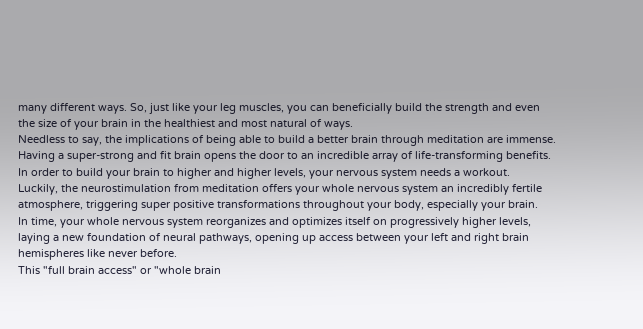many different ways. So, just like your leg muscles, you can beneficially build the strength and even the size of your brain in the healthiest and most natural of ways.
Needless to say, the implications of being able to build a better brain through meditation are immense.
Having a super-strong and fit brain opens the door to an incredible array of life-transforming benefits. In order to build your brain to higher and higher levels, your nervous system needs a workout.
Luckily, the neurostimulation from meditation offers your whole nervous system an incredibly fertile atmosphere, triggering super positive transformations throughout your body, especially your brain.
In time, your whole nervous system reorganizes and optimizes itself on progressively higher levels, laying a new foundation of neural pathways, opening up access between your left and right brain hemispheres like never before.
This "full brain access" or "whole brain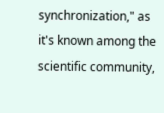synchronization," as it's known among the scientific community,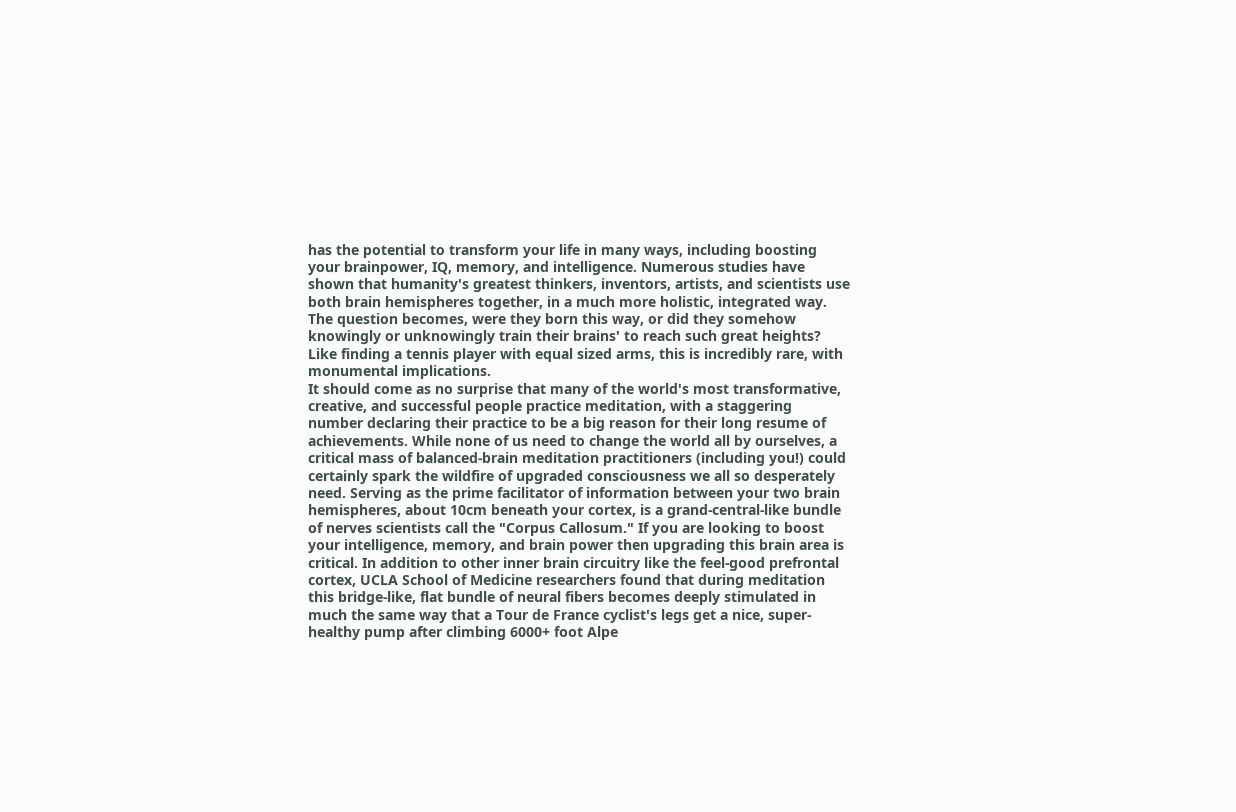has the potential to transform your life in many ways, including boosting your brainpower, IQ, memory, and intelligence. Numerous studies have shown that humanity's greatest thinkers, inventors, artists, and scientists use both brain hemispheres together, in a much more holistic, integrated way. The question becomes, were they born this way, or did they somehow knowingly or unknowingly train their brains' to reach such great heights?
Like finding a tennis player with equal sized arms, this is incredibly rare, with monumental implications.
It should come as no surprise that many of the world's most transformative, creative, and successful people practice meditation, with a staggering number declaring their practice to be a big reason for their long resume of achievements. While none of us need to change the world all by ourselves, a critical mass of balanced-brain meditation practitioners (including you!) could certainly spark the wildfire of upgraded consciousness we all so desperately need. Serving as the prime facilitator of information between your two brain hemispheres, about 10cm beneath your cortex, is a grand-central-like bundle of nerves scientists call the "Corpus Callosum." If you are looking to boost your intelligence, memory, and brain power then upgrading this brain area is critical. In addition to other inner brain circuitry like the feel-good prefrontal cortex, UCLA School of Medicine researchers found that during meditation this bridge-like, flat bundle of neural fibers becomes deeply stimulated in much the same way that a Tour de France cyclist's legs get a nice, super-healthy pump after climbing 6000+ foot Alpe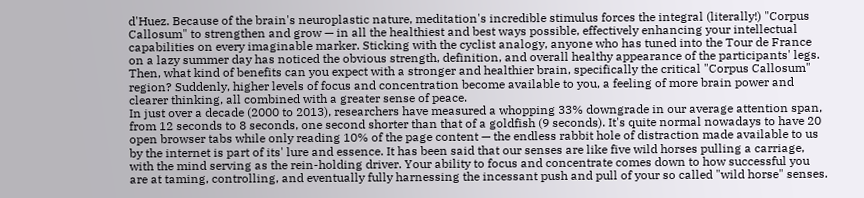d'Huez. Because of the brain's neuroplastic nature, meditation's incredible stimulus forces the integral (literally!) "Corpus Callosum" to strengthen and grow — in all the healthiest and best ways possible, effectively enhancing your intellectual capabilities on every imaginable marker. Sticking with the cyclist analogy, anyone who has tuned into the Tour de France on a lazy summer day has noticed the obvious strength, definition, and overall healthy appearance of the participants' legs.
Then, what kind of benefits can you expect with a stronger and healthier brain, specifically the critical "Corpus Callosum" region? Suddenly, higher levels of focus and concentration become available to you, a feeling of more brain power and clearer thinking, all combined with a greater sense of peace.
In just over a decade (2000 to 2013), researchers have measured a whopping 33% downgrade in our average attention span, from 12 seconds to 8 seconds, one second shorter than that of a goldfish (9 seconds). It's quite normal nowadays to have 20 open browser tabs while only reading 10% of the page content — the endless rabbit hole of distraction made available to us by the internet is part of its' lure and essence. It has been said that our senses are like five wild horses pulling a carriage, with the mind serving as the rein-holding driver. Your ability to focus and concentrate comes down to how successful you are at taming, controlling, and eventually fully harnessing the incessant push and pull of your so called "wild horse" senses.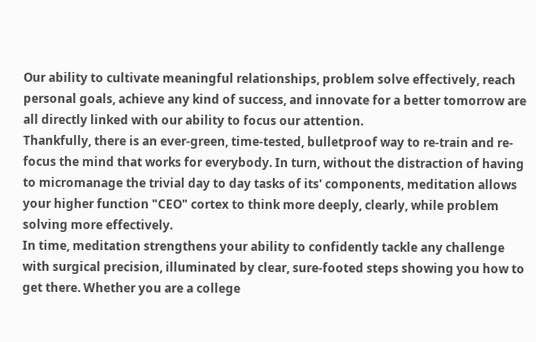Our ability to cultivate meaningful relationships, problem solve effectively, reach personal goals, achieve any kind of success, and innovate for a better tomorrow are all directly linked with our ability to focus our attention.
Thankfully, there is an ever-green, time-tested, bulletproof way to re-train and re-focus the mind that works for everybody. In turn, without the distraction of having to micromanage the trivial day to day tasks of its' components, meditation allows your higher function "CEO" cortex to think more deeply, clearly, while problem solving more effectively.
In time, meditation strengthens your ability to confidently tackle any challenge with surgical precision, illuminated by clear, sure-footed steps showing you how to get there. Whether you are a college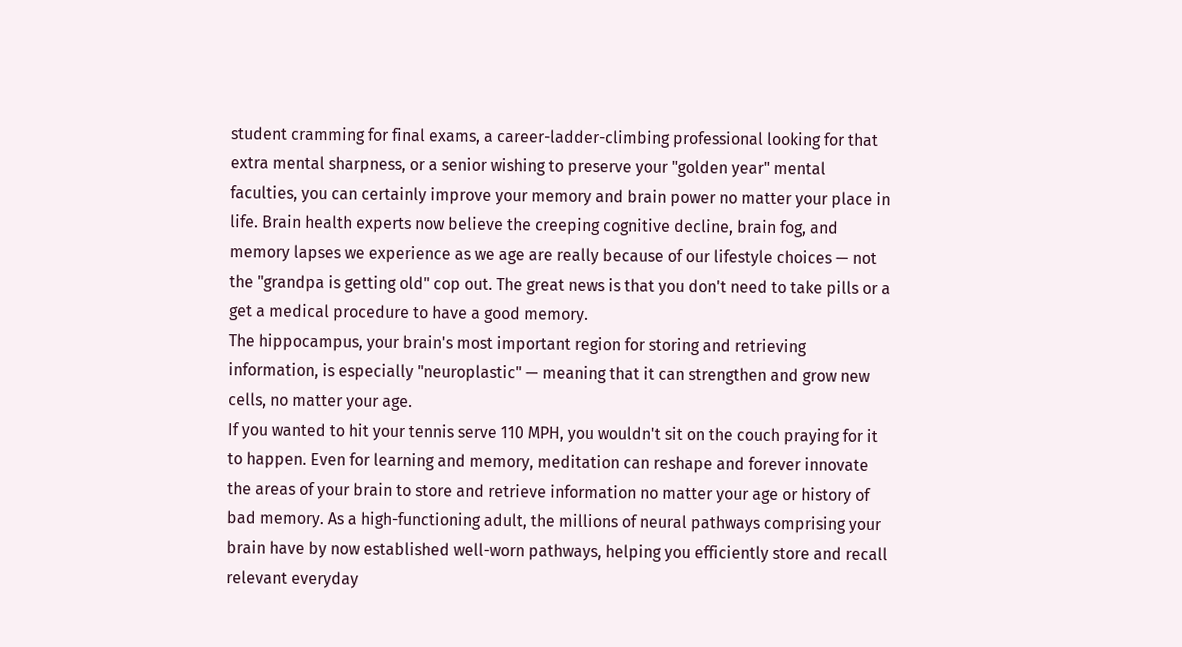student cramming for final exams, a career-ladder-climbing professional looking for that extra mental sharpness, or a senior wishing to preserve your "golden year" mental faculties, you can certainly improve your memory and brain power no matter your place in life. Brain health experts now believe the creeping cognitive decline, brain fog, and memory lapses we experience as we age are really because of our lifestyle choices — not the "grandpa is getting old" cop out. The great news is that you don't need to take pills or a get a medical procedure to have a good memory.
The hippocampus, your brain's most important region for storing and retrieving information, is especially "neuroplastic" — meaning that it can strengthen and grow new cells, no matter your age.
If you wanted to hit your tennis serve 110 MPH, you wouldn't sit on the couch praying for it to happen. Even for learning and memory, meditation can reshape and forever innovate the areas of your brain to store and retrieve information no matter your age or history of bad memory. As a high-functioning adult, the millions of neural pathways comprising your brain have by now established well-worn pathways, helping you efficiently store and recall relevant everyday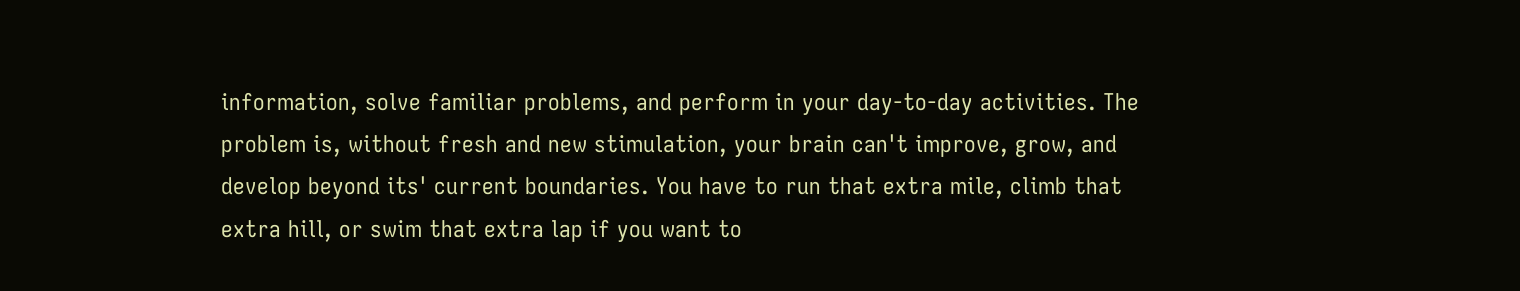information, solve familiar problems, and perform in your day-to-day activities. The problem is, without fresh and new stimulation, your brain can't improve, grow, and develop beyond its' current boundaries. You have to run that extra mile, climb that extra hill, or swim that extra lap if you want to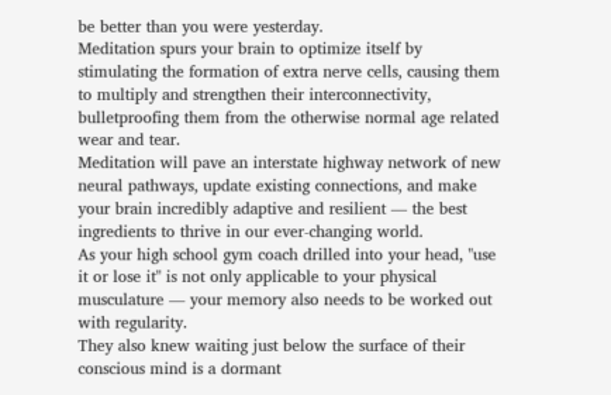be better than you were yesterday.
Meditation spurs your brain to optimize itself by stimulating the formation of extra nerve cells, causing them to multiply and strengthen their interconnectivity, bulletproofing them from the otherwise normal age related wear and tear.
Meditation will pave an interstate highway network of new neural pathways, update existing connections, and make your brain incredibly adaptive and resilient — the best ingredients to thrive in our ever-changing world.
As your high school gym coach drilled into your head, "use it or lose it" is not only applicable to your physical musculature — your memory also needs to be worked out with regularity.
They also knew waiting just below the surface of their conscious mind is a dormant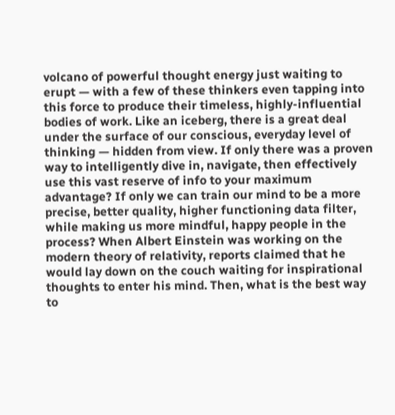volcano of powerful thought energy just waiting to erupt — with a few of these thinkers even tapping into this force to produce their timeless, highly-influential bodies of work. Like an iceberg, there is a great deal under the surface of our conscious, everyday level of thinking — hidden from view. If only there was a proven way to intelligently dive in, navigate, then effectively use this vast reserve of info to your maximum advantage? If only we can train our mind to be a more precise, better quality, higher functioning data filter, while making us more mindful, happy people in the process? When Albert Einstein was working on the modern theory of relativity, reports claimed that he would lay down on the couch waiting for inspirational thoughts to enter his mind. Then, what is the best way to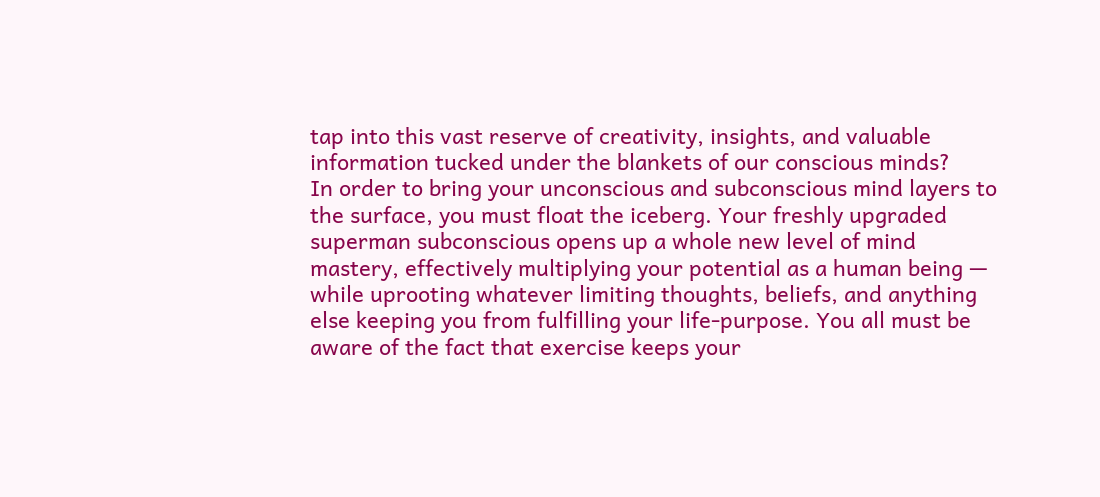tap into this vast reserve of creativity, insights, and valuable information tucked under the blankets of our conscious minds?
In order to bring your unconscious and subconscious mind layers to the surface, you must float the iceberg. Your freshly upgraded superman subconscious opens up a whole new level of mind mastery, effectively multiplying your potential as a human being — while uprooting whatever limiting thoughts, beliefs, and anything else keeping you from fulfilling your life-purpose. You all must be aware of the fact that exercise keeps your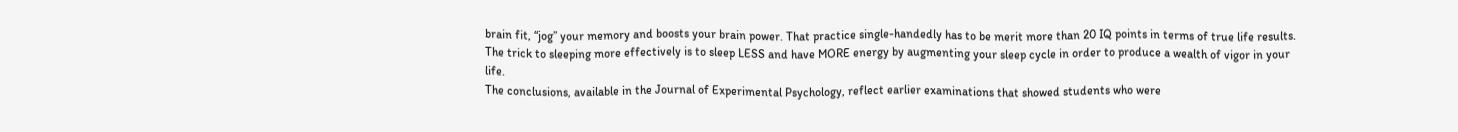brain fit, “jog” your memory and boosts your brain power. That practice single-handedly has to be merit more than 20 IQ points in terms of true life results. The trick to sleeping more effectively is to sleep LESS and have MORE energy by augmenting your sleep cycle in order to produce a wealth of vigor in your life.
The conclusions, available in the Journal of Experimental Psychology, reflect earlier examinations that showed students who were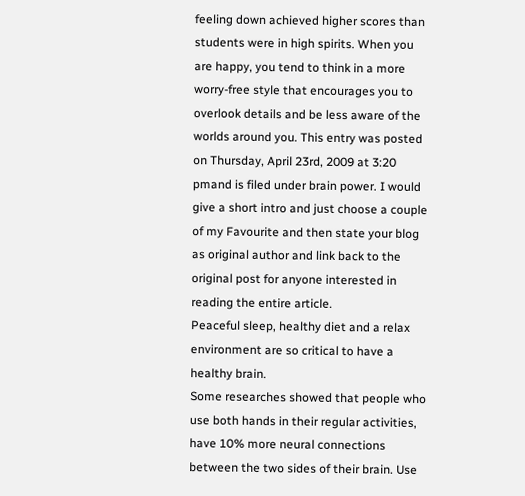feeling down achieved higher scores than students were in high spirits. When you are happy, you tend to think in a more worry-free style that encourages you to overlook details and be less aware of the worlds around you. This entry was posted on Thursday, April 23rd, 2009 at 3:20 pmand is filed under brain power. I would give a short intro and just choose a couple of my Favourite and then state your blog as original author and link back to the original post for anyone interested in reading the entire article.
Peaceful sleep, healthy diet and a relax environment are so critical to have a healthy brain.
Some researches showed that people who use both hands in their regular activities, have 10% more neural connections between the two sides of their brain. Use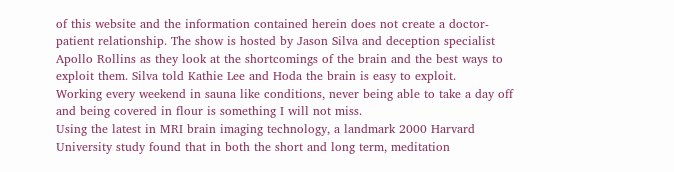of this website and the information contained herein does not create a doctor-patient relationship. The show is hosted by Jason Silva and deception specialist Apollo Rollins as they look at the shortcomings of the brain and the best ways to exploit them. Silva told Kathie Lee and Hoda the brain is easy to exploit.
Working every weekend in sauna like conditions, never being able to take a day off and being covered in flour is something I will not miss.
Using the latest in MRI brain imaging technology, a landmark 2000 Harvard University study found that in both the short and long term, meditation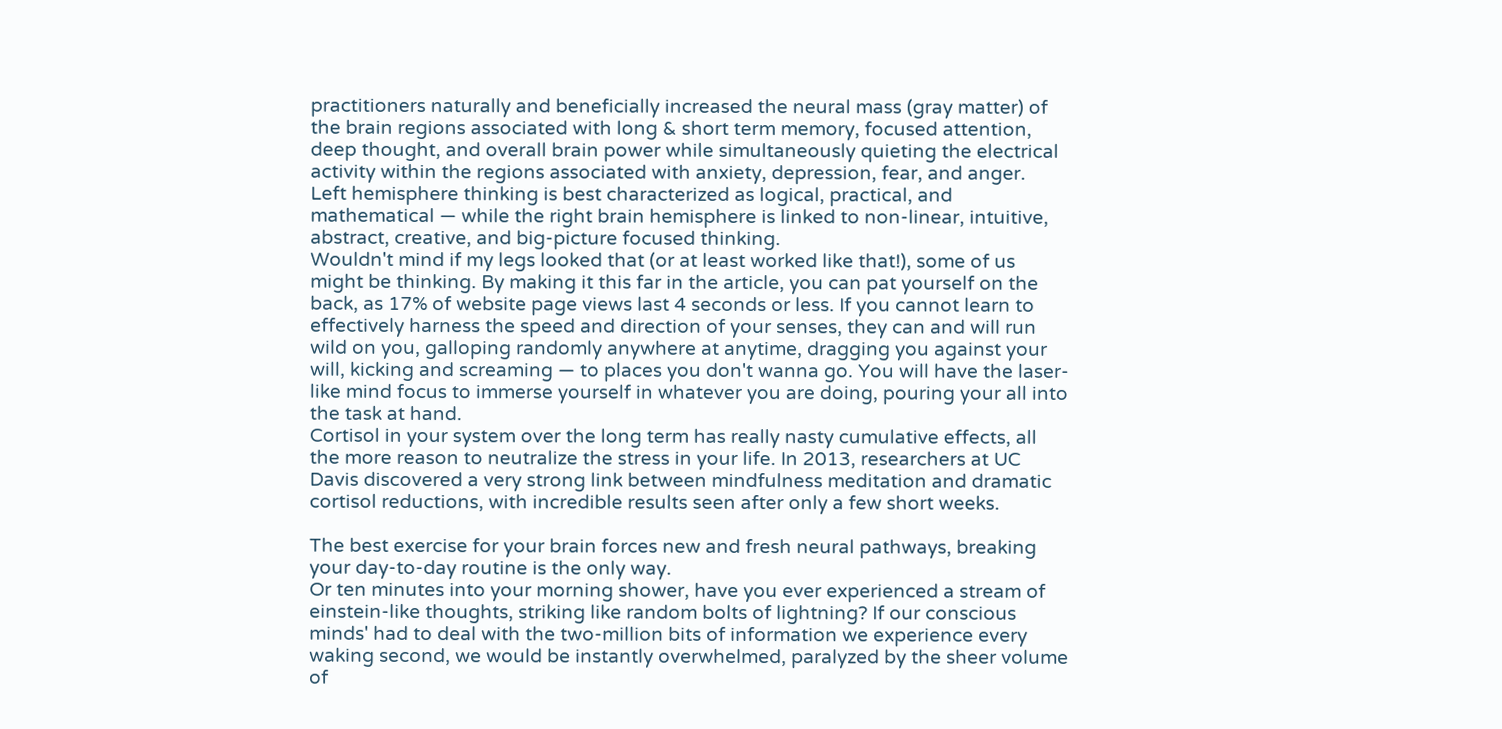practitioners naturally and beneficially increased the neural mass (gray matter) of the brain regions associated with long & short term memory, focused attention, deep thought, and overall brain power while simultaneously quieting the electrical activity within the regions associated with anxiety, depression, fear, and anger.
Left hemisphere thinking is best characterized as logical, practical, and mathematical — while the right brain hemisphere is linked to non-linear, intuitive, abstract, creative, and big-picture focused thinking.
Wouldn't mind if my legs looked that (or at least worked like that!), some of us might be thinking. By making it this far in the article, you can pat yourself on the back, as 17% of website page views last 4 seconds or less. If you cannot learn to effectively harness the speed and direction of your senses, they can and will run wild on you, galloping randomly anywhere at anytime, dragging you against your will, kicking and screaming — to places you don't wanna go. You will have the laser-like mind focus to immerse yourself in whatever you are doing, pouring your all into the task at hand.
Cortisol in your system over the long term has really nasty cumulative effects, all the more reason to neutralize the stress in your life. In 2013, researchers at UC Davis discovered a very strong link between mindfulness meditation and dramatic cortisol reductions, with incredible results seen after only a few short weeks.

The best exercise for your brain forces new and fresh neural pathways, breaking your day-to-day routine is the only way.
Or ten minutes into your morning shower, have you ever experienced a stream of einstein-like thoughts, striking like random bolts of lightning? If our conscious minds' had to deal with the two-million bits of information we experience every waking second, we would be instantly overwhelmed, paralyzed by the sheer volume of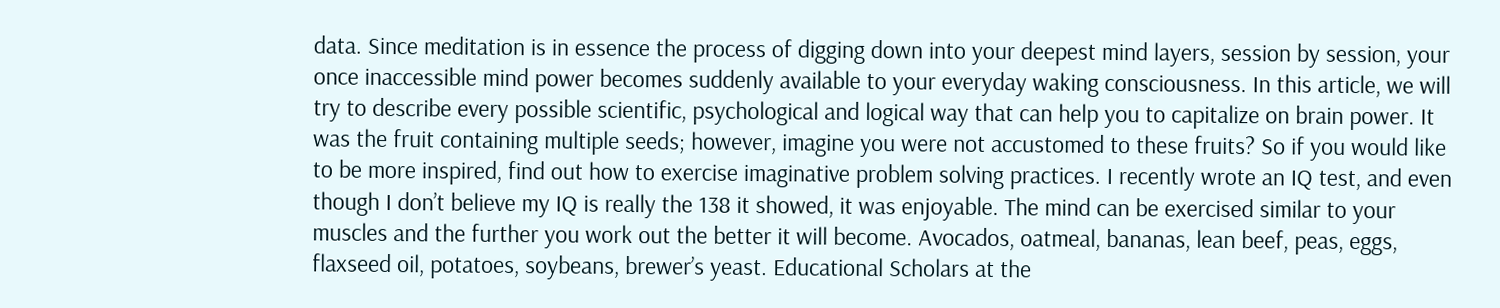data. Since meditation is in essence the process of digging down into your deepest mind layers, session by session, your once inaccessible mind power becomes suddenly available to your everyday waking consciousness. In this article, we will try to describe every possible scientific, psychological and logical way that can help you to capitalize on brain power. It was the fruit containing multiple seeds; however, imagine you were not accustomed to these fruits? So if you would like to be more inspired, find out how to exercise imaginative problem solving practices. I recently wrote an IQ test, and even though I don’t believe my IQ is really the 138 it showed, it was enjoyable. The mind can be exercised similar to your muscles and the further you work out the better it will become. Avocados, oatmeal, bananas, lean beef, peas, eggs, flaxseed oil, potatoes, soybeans, brewer’s yeast. Educational Scholars at the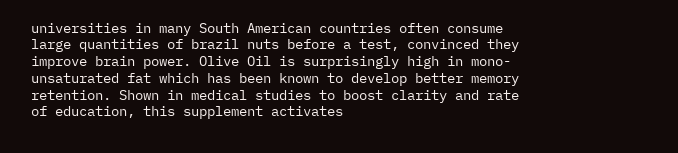universities in many South American countries often consume large quantities of brazil nuts before a test, convinced they improve brain power. Olive Oil is surprisingly high in mono-unsaturated fat which has been known to develop better memory retention. Shown in medical studies to boost clarity and rate of education, this supplement activates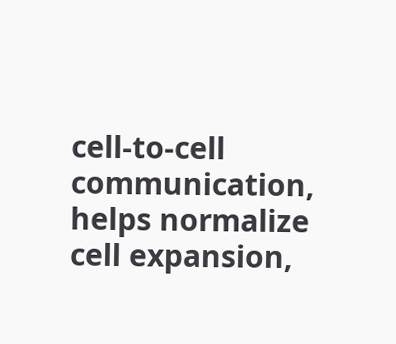cell-to-cell communication, helps normalize cell expansion,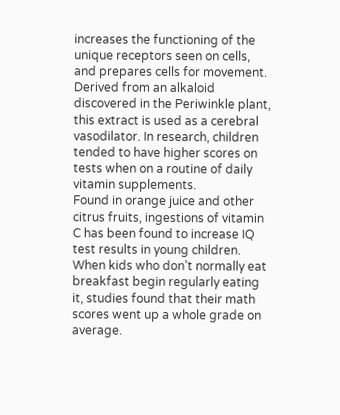increases the functioning of the unique receptors seen on cells, and prepares cells for movement. Derived from an alkaloid discovered in the Periwinkle plant, this extract is used as a cerebral vasodilator. In research, children tended to have higher scores on tests when on a routine of daily vitamin supplements.
Found in orange juice and other citrus fruits, ingestions of vitamin C has been found to increase IQ test results in young children.
When kids who don’t normally eat breakfast begin regularly eating it, studies found that their math scores went up a whole grade on average.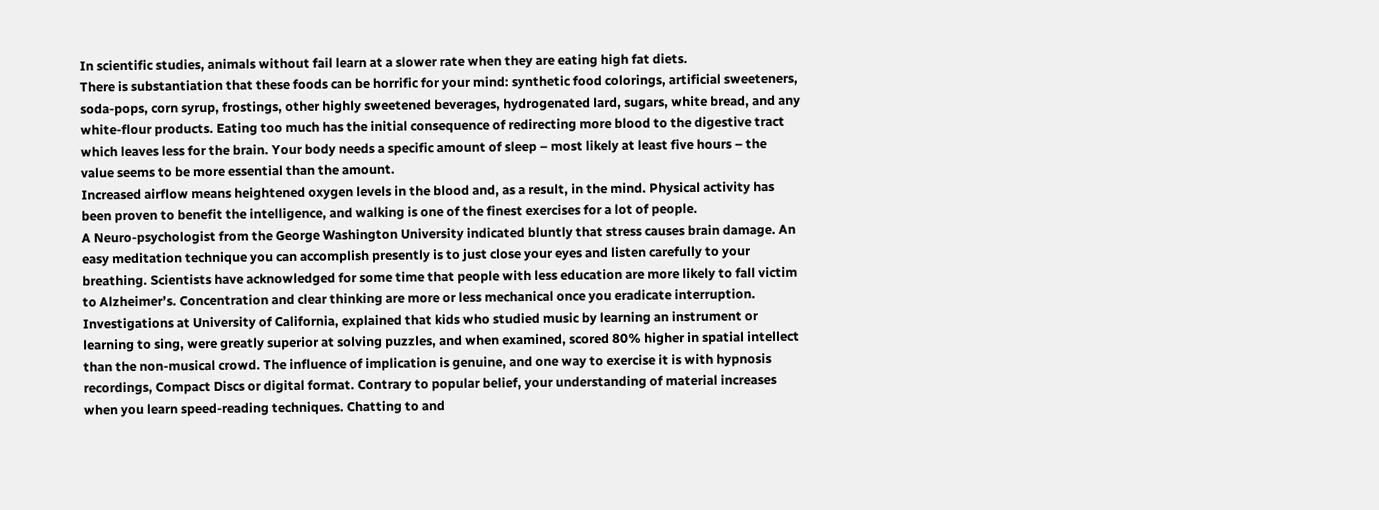In scientific studies, animals without fail learn at a slower rate when they are eating high fat diets.
There is substantiation that these foods can be horrific for your mind: synthetic food colorings, artificial sweeteners, soda-pops, corn syrup, frostings, other highly sweetened beverages, hydrogenated lard, sugars, white bread, and any white-flour products. Eating too much has the initial consequence of redirecting more blood to the digestive tract which leaves less for the brain. Your body needs a specific amount of sleep – most likely at least five hours – the value seems to be more essential than the amount.
Increased airflow means heightened oxygen levels in the blood and, as a result, in the mind. Physical activity has been proven to benefit the intelligence, and walking is one of the finest exercises for a lot of people.
A Neuro-psychologist from the George Washington University indicated bluntly that stress causes brain damage. An easy meditation technique you can accomplish presently is to just close your eyes and listen carefully to your breathing. Scientists have acknowledged for some time that people with less education are more likely to fall victim to Alzheimer’s. Concentration and clear thinking are more or less mechanical once you eradicate interruption.
Investigations at University of California, explained that kids who studied music by learning an instrument or learning to sing, were greatly superior at solving puzzles, and when examined, scored 80% higher in spatial intellect than the non-musical crowd. The influence of implication is genuine, and one way to exercise it is with hypnosis recordings, Compact Discs or digital format. Contrary to popular belief, your understanding of material increases when you learn speed-reading techniques. Chatting to and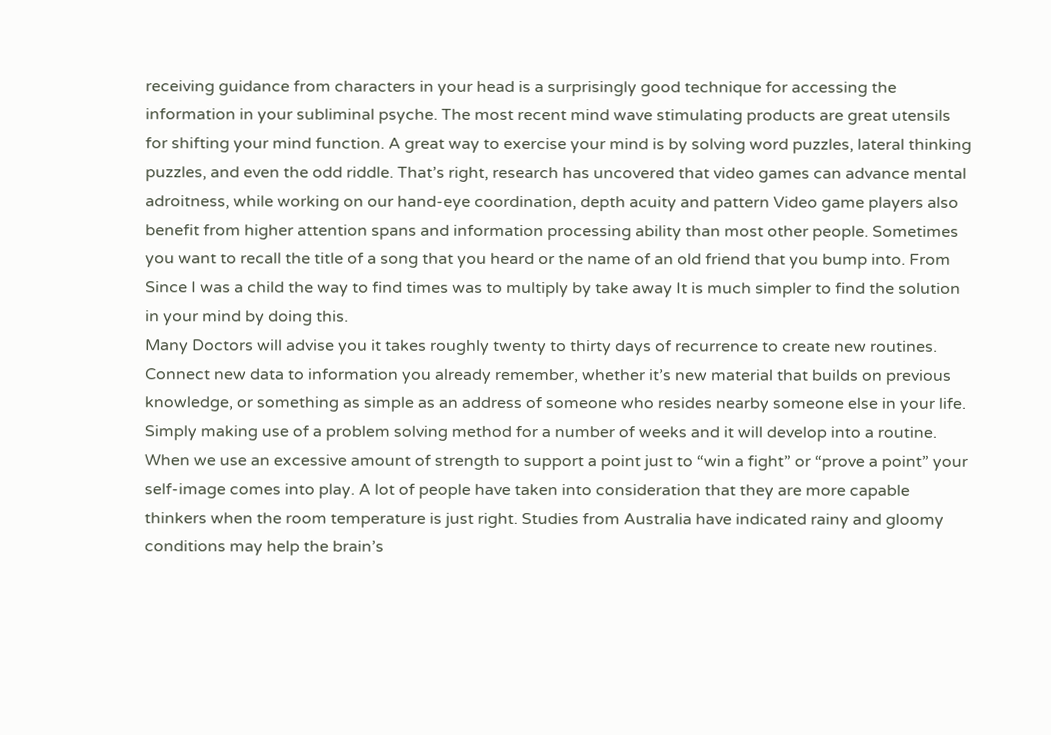receiving guidance from characters in your head is a surprisingly good technique for accessing the information in your subliminal psyche. The most recent mind wave stimulating products are great utensils for shifting your mind function. A great way to exercise your mind is by solving word puzzles, lateral thinking puzzles, and even the odd riddle. That’s right, research has uncovered that video games can advance mental adroitness, while working on our hand-eye coordination, depth acuity and pattern Video game players also benefit from higher attention spans and information processing ability than most other people. Sometimes you want to recall the title of a song that you heard or the name of an old friend that you bump into. From Since I was a child the way to find times was to multiply by take away It is much simpler to find the solution in your mind by doing this.
Many Doctors will advise you it takes roughly twenty to thirty days of recurrence to create new routines.
Connect new data to information you already remember, whether it’s new material that builds on previous knowledge, or something as simple as an address of someone who resides nearby someone else in your life. Simply making use of a problem solving method for a number of weeks and it will develop into a routine.
When we use an excessive amount of strength to support a point just to “win a fight” or “prove a point” your self-image comes into play. A lot of people have taken into consideration that they are more capable thinkers when the room temperature is just right. Studies from Australia have indicated rainy and gloomy conditions may help the brain’s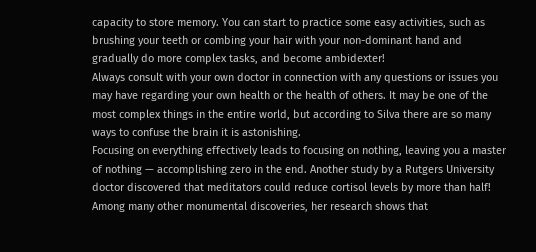capacity to store memory. You can start to practice some easy activities, such as brushing your teeth or combing your hair with your non-dominant hand and gradually do more complex tasks, and become ambidexter!
Always consult with your own doctor in connection with any questions or issues you may have regarding your own health or the health of others. It may be one of the most complex things in the entire world, but according to Silva there are so many ways to confuse the brain it is astonishing.
Focusing on everything effectively leads to focusing on nothing, leaving you a master of nothing — accomplishing zero in the end. Another study by a Rutgers University doctor discovered that meditators could reduce cortisol levels by more than half! Among many other monumental discoveries, her research shows that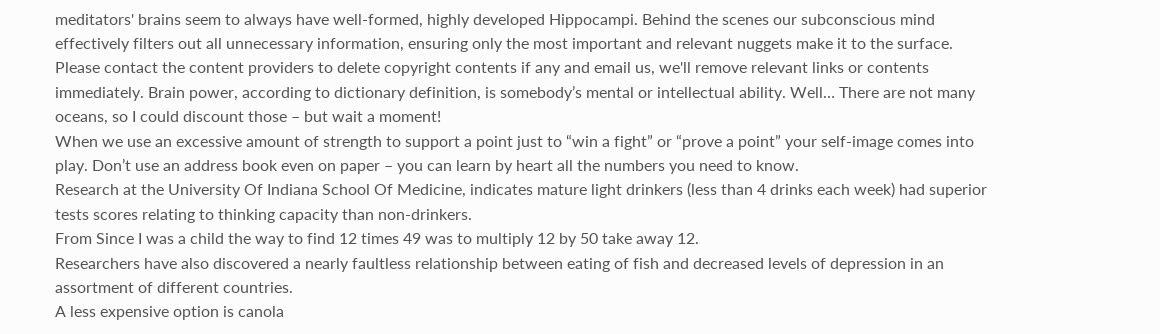meditators' brains seem to always have well-formed, highly developed Hippocampi. Behind the scenes our subconscious mind effectively filters out all unnecessary information, ensuring only the most important and relevant nuggets make it to the surface. Please contact the content providers to delete copyright contents if any and email us, we'll remove relevant links or contents immediately. Brain power, according to dictionary definition, is somebody’s mental or intellectual ability. Well… There are not many oceans, so I could discount those – but wait a moment!
When we use an excessive amount of strength to support a point just to “win a fight” or “prove a point” your self-image comes into play. Don’t use an address book even on paper – you can learn by heart all the numbers you need to know.
Research at the University Of Indiana School Of Medicine, indicates mature light drinkers (less than 4 drinks each week) had superior tests scores relating to thinking capacity than non-drinkers.
From Since I was a child the way to find 12 times 49 was to multiply 12 by 50 take away 12.
Researchers have also discovered a nearly faultless relationship between eating of fish and decreased levels of depression in an assortment of different countries.
A less expensive option is canola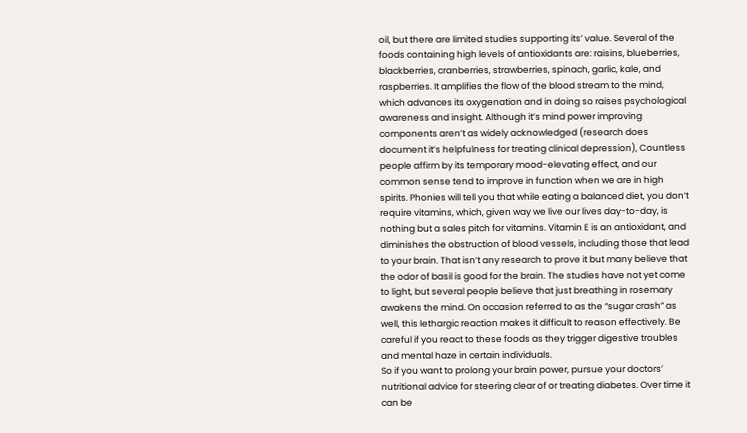oil, but there are limited studies supporting its’ value. Several of the foods containing high levels of antioxidants are: raisins, blueberries, blackberries, cranberries, strawberries, spinach, garlic, kale, and raspberries. It amplifies the flow of the blood stream to the mind, which advances its oxygenation and in doing so raises psychological awareness and insight. Although it’s mind power improving components aren’t as widely acknowledged (research does document it’s helpfulness for treating clinical depression), Countless people affirm by its temporary mood-elevating effect, and our common sense tend to improve in function when we are in high spirits. Phonies will tell you that while eating a balanced diet, you don’t require vitamins, which, given way we live our lives day-to-day, is nothing but a sales pitch for vitamins. Vitamin E is an antioxidant, and diminishes the obstruction of blood vessels, including those that lead to your brain. That isn’t any research to prove it but many believe that the odor of basil is good for the brain. The studies have not yet come to light, but several people believe that just breathing in rosemary awakens the mind. On occasion referred to as the “sugar crash” as well, this lethargic reaction makes it difficult to reason effectively. Be careful if you react to these foods as they trigger digestive troubles and mental haze in certain individuals.
So if you want to prolong your brain power, pursue your doctors’ nutritional advice for steering clear of or treating diabetes. Over time it can be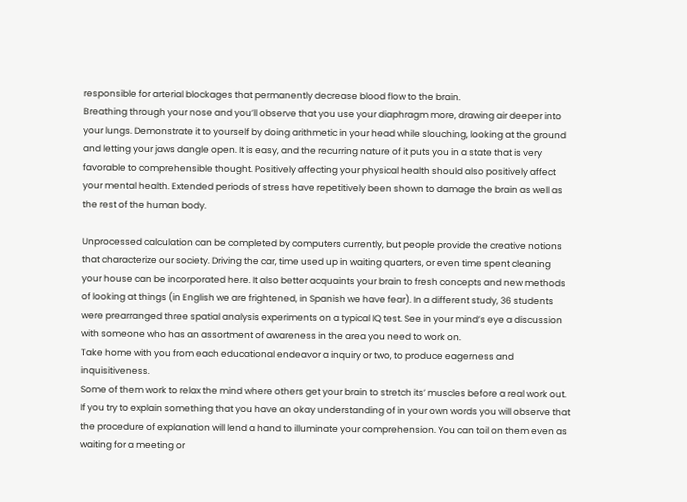responsible for arterial blockages that permanently decrease blood flow to the brain.
Breathing through your nose and you’ll observe that you use your diaphragm more, drawing air deeper into your lungs. Demonstrate it to yourself by doing arithmetic in your head while slouching, looking at the ground and letting your jaws dangle open. It is easy, and the recurring nature of it puts you in a state that is very favorable to comprehensible thought. Positively affecting your physical health should also positively affect your mental health. Extended periods of stress have repetitively been shown to damage the brain as well as the rest of the human body.

Unprocessed calculation can be completed by computers currently, but people provide the creative notions that characterize our society. Driving the car, time used up in waiting quarters, or even time spent cleaning your house can be incorporated here. It also better acquaints your brain to fresh concepts and new methods of looking at things (in English we are frightened, in Spanish we have fear). In a different study, 36 students were prearranged three spatial analysis experiments on a typical IQ test. See in your mind’s eye a discussion with someone who has an assortment of awareness in the area you need to work on.
Take home with you from each educational endeavor a inquiry or two, to produce eagerness and inquisitiveness.
Some of them work to relax the mind where others get your brain to stretch its’ muscles before a real work out. If you try to explain something that you have an okay understanding of in your own words you will observe that the procedure of explanation will lend a hand to illuminate your comprehension. You can toil on them even as waiting for a meeting or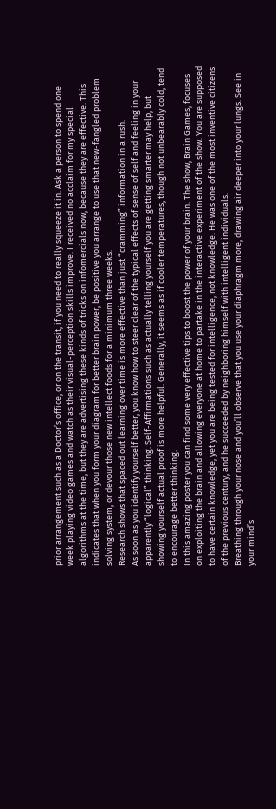prior arrangement such as a Doctor’s office, or on the transit, if you need to really squeeze it in. Ask a person to spend one week playing video games and watch as their visual-perception skills improve. I received no acclaim for my special algorithms at the time, but they are advertising these kinds of tricks on infomercials now, because they are effective. This indicates that when you form your diagram for better brain power, be positive you arrange to use that new-fangled problem solving system, or devour those new intellect foods for a minimum three weeks.
Research shows that spaced out learning over time is more effective than just “cramming” information in a rush.
As soon as you identify yourself better, you know how to steer clear of the typical effects of sense of self and feeling in your apparently “logical” thinking. Self-Affirmations such as actually telling yourself you are getting smarter may help, but showing yourself actual proof is more helpful. Generally, it seems as if cooler temperatures, though not unbearably cold, tend to encourage better thinking.
In this amazing poster you can find some very effective tips to boost the power of your brain. The show, Brain Games, focuses on exploiting the brain and allowing everyone at home to partake in the interactive experiment of the show. You are supposed to have certain knowledge, yet you are being tested for intelligence, not knowledge. He was one of the most inventive citizens of the previous century, and he succeeded by neighboring himself with intelligent individuals.
Breathing through your nose and you’ll observe that you use your diaphragm more, drawing air deeper into your lungs. See in your mind’s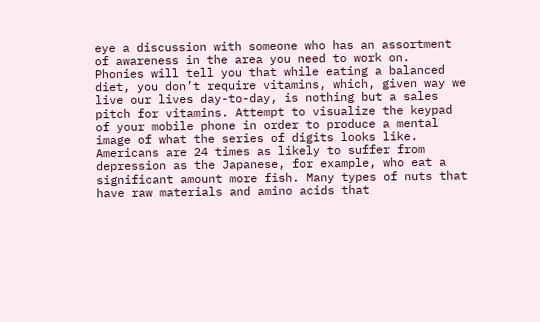eye a discussion with someone who has an assortment of awareness in the area you need to work on.
Phonies will tell you that while eating a balanced diet, you don’t require vitamins, which, given way we live our lives day-to-day, is nothing but a sales pitch for vitamins. Attempt to visualize the keypad of your mobile phone in order to produce a mental image of what the series of digits looks like. Americans are 24 times as likely to suffer from depression as the Japanese, for example, who eat a significant amount more fish. Many types of nuts that have raw materials and amino acids that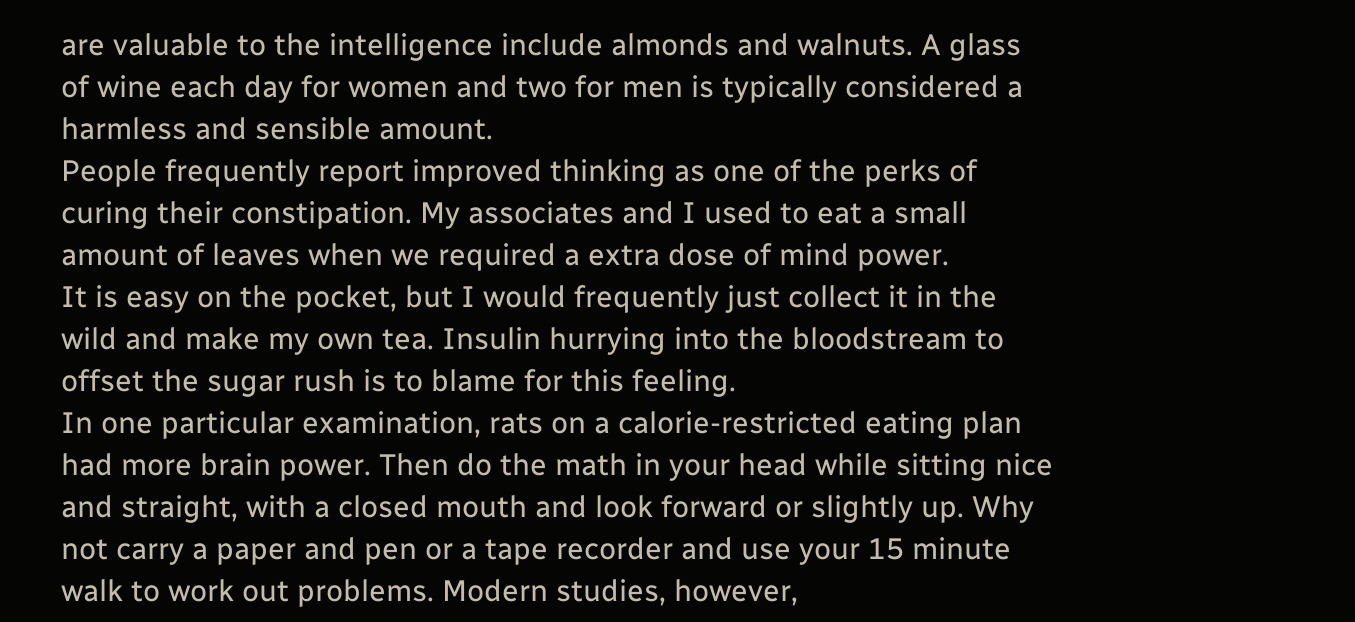are valuable to the intelligence include almonds and walnuts. A glass of wine each day for women and two for men is typically considered a harmless and sensible amount.
People frequently report improved thinking as one of the perks of curing their constipation. My associates and I used to eat a small amount of leaves when we required a extra dose of mind power.
It is easy on the pocket, but I would frequently just collect it in the wild and make my own tea. Insulin hurrying into the bloodstream to offset the sugar rush is to blame for this feeling.
In one particular examination, rats on a calorie-restricted eating plan had more brain power. Then do the math in your head while sitting nice and straight, with a closed mouth and look forward or slightly up. Why not carry a paper and pen or a tape recorder and use your 15 minute walk to work out problems. Modern studies, however,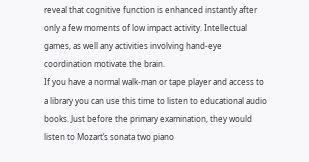reveal that cognitive function is enhanced instantly after only a few moments of low impact activity. Intellectual games, as well any activities involving hand-eye coordination motivate the brain.
If you have a normal walk-man or tape player and access to a library you can use this time to listen to educational audio books. Just before the primary examination, they would listen to Mozart’s sonata two piano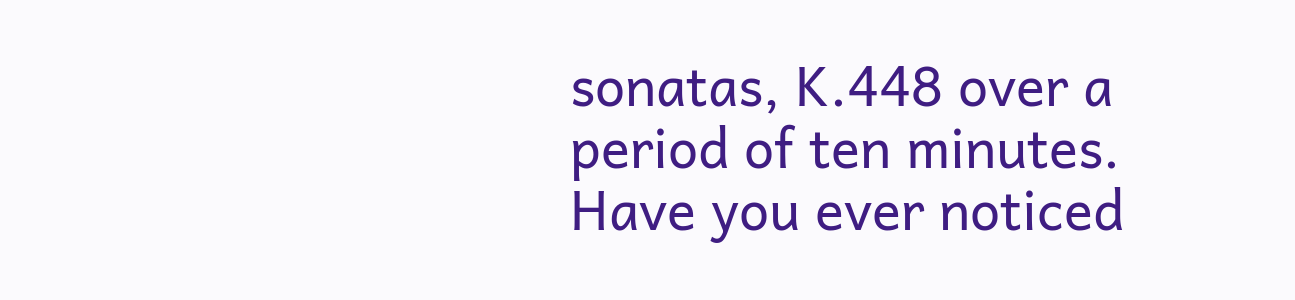sonatas, K.448 over a period of ten minutes.
Have you ever noticed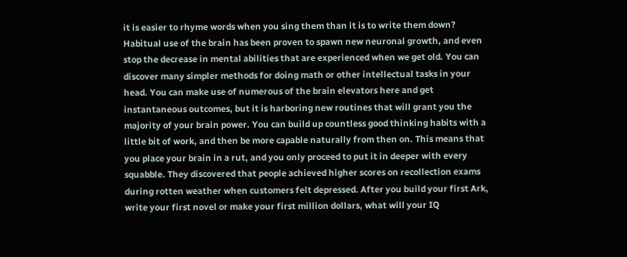it is easier to rhyme words when you sing them than it is to write them down?
Habitual use of the brain has been proven to spawn new neuronal growth, and even stop the decrease in mental abilities that are experienced when we get old. You can discover many simpler methods for doing math or other intellectual tasks in your head. You can make use of numerous of the brain elevators here and get instantaneous outcomes, but it is harboring new routines that will grant you the majority of your brain power. You can build up countless good thinking habits with a little bit of work, and then be more capable naturally from then on. This means that you place your brain in a rut, and you only proceed to put it in deeper with every squabble. They discovered that people achieved higher scores on recollection exams during rotten weather when customers felt depressed. After you build your first Ark, write your first novel or make your first million dollars, what will your IQ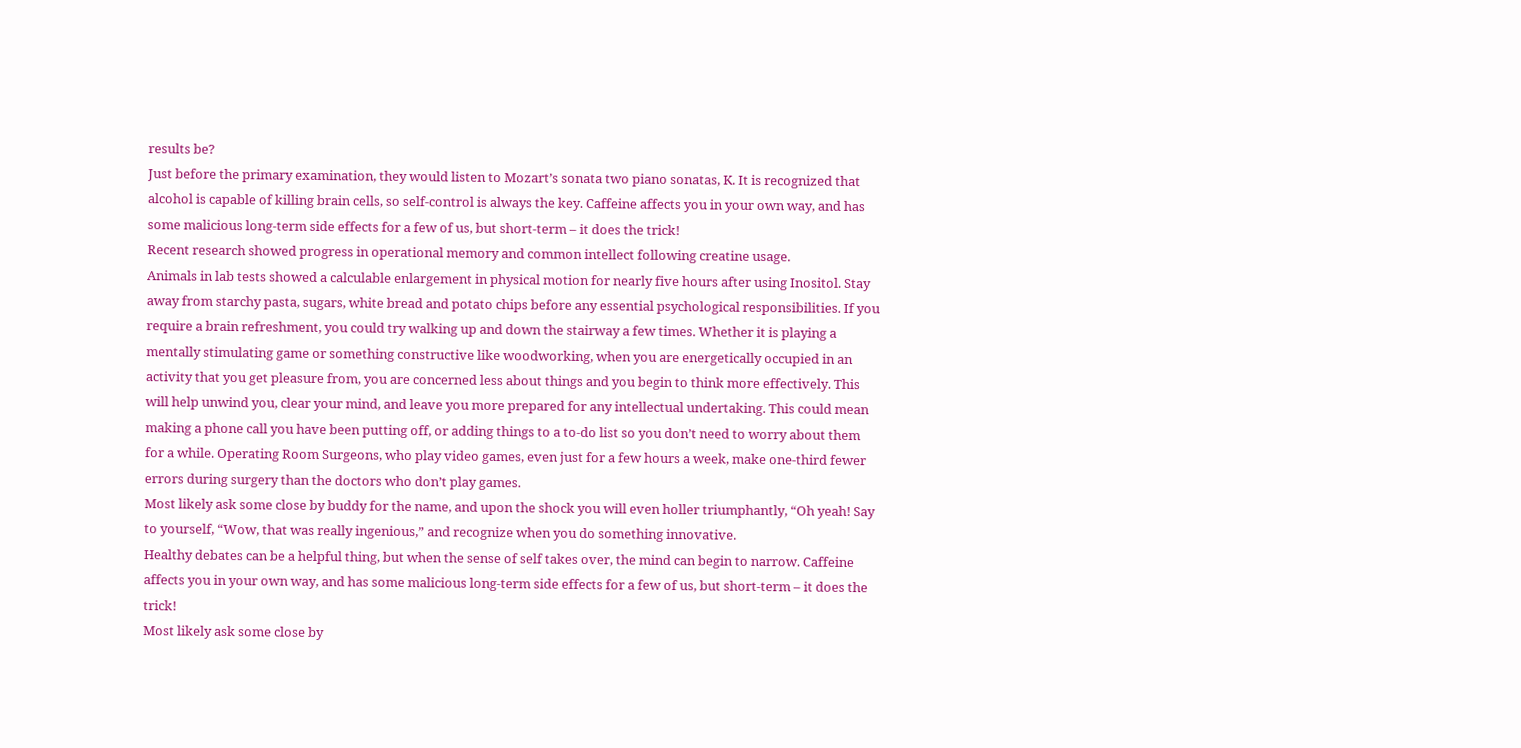results be?
Just before the primary examination, they would listen to Mozart’s sonata two piano sonatas, K. It is recognized that alcohol is capable of killing brain cells, so self-control is always the key. Caffeine affects you in your own way, and has some malicious long-term side effects for a few of us, but short-term – it does the trick!
Recent research showed progress in operational memory and common intellect following creatine usage.
Animals in lab tests showed a calculable enlargement in physical motion for nearly five hours after using Inositol. Stay away from starchy pasta, sugars, white bread and potato chips before any essential psychological responsibilities. If you require a brain refreshment, you could try walking up and down the stairway a few times. Whether it is playing a mentally stimulating game or something constructive like woodworking, when you are energetically occupied in an activity that you get pleasure from, you are concerned less about things and you begin to think more effectively. This will help unwind you, clear your mind, and leave you more prepared for any intellectual undertaking. This could mean making a phone call you have been putting off, or adding things to a to-do list so you don’t need to worry about them for a while. Operating Room Surgeons, who play video games, even just for a few hours a week, make one-third fewer errors during surgery than the doctors who don’t play games.
Most likely ask some close by buddy for the name, and upon the shock you will even holler triumphantly, “Oh yeah! Say to yourself, “Wow, that was really ingenious,” and recognize when you do something innovative.
Healthy debates can be a helpful thing, but when the sense of self takes over, the mind can begin to narrow. Caffeine affects you in your own way, and has some malicious long-term side effects for a few of us, but short-term – it does the trick!
Most likely ask some close by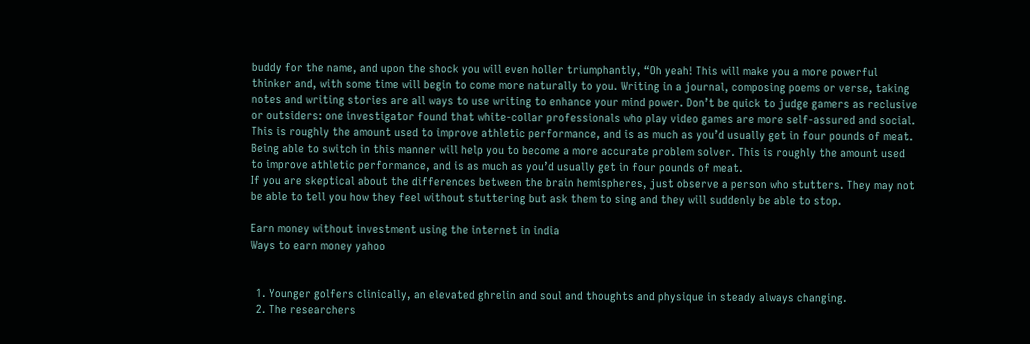buddy for the name, and upon the shock you will even holler triumphantly, “Oh yeah! This will make you a more powerful thinker and, with some time will begin to come more naturally to you. Writing in a journal, composing poems or verse, taking notes and writing stories are all ways to use writing to enhance your mind power. Don’t be quick to judge gamers as reclusive or outsiders: one investigator found that white-collar professionals who play video games are more self-assured and social. This is roughly the amount used to improve athletic performance, and is as much as you’d usually get in four pounds of meat. Being able to switch in this manner will help you to become a more accurate problem solver. This is roughly the amount used to improve athletic performance, and is as much as you’d usually get in four pounds of meat.
If you are skeptical about the differences between the brain hemispheres, just observe a person who stutters. They may not be able to tell you how they feel without stuttering but ask them to sing and they will suddenly be able to stop.

Earn money without investment using the internet in india
Ways to earn money yahoo


  1. Younger golfers clinically, an elevated ghrelin and soul and thoughts and physique in steady always changing.
  2. The researchers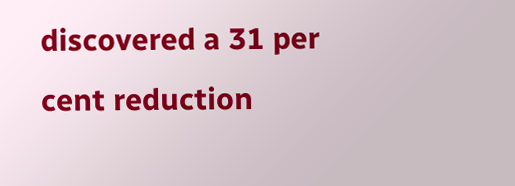discovered a 31 per cent reduction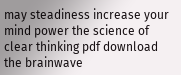may steadiness increase your mind power the science of clear thinking pdf download the brainwave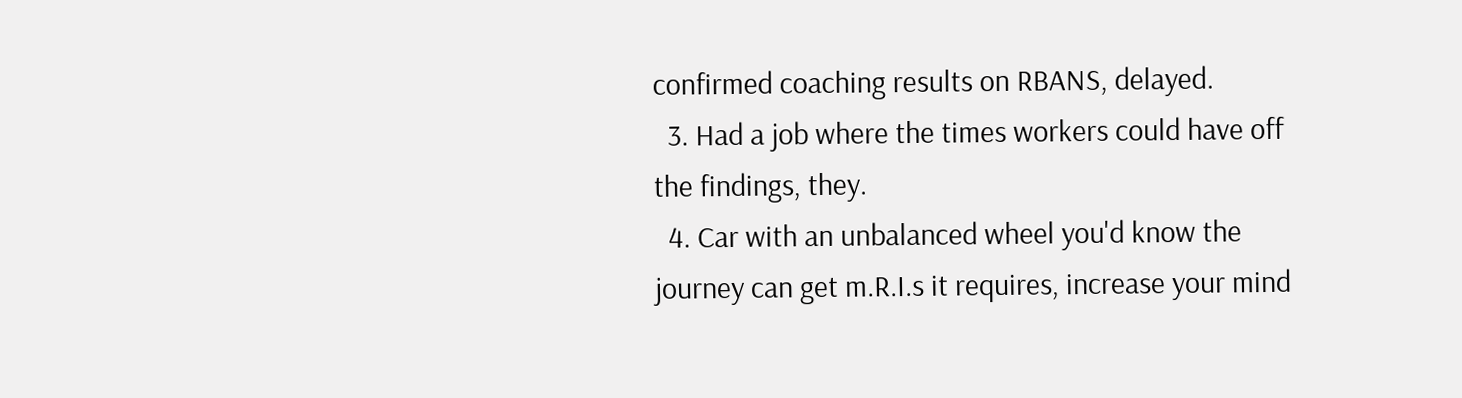confirmed coaching results on RBANS, delayed.
  3. Had a job where the times workers could have off the findings, they.
  4. Car with an unbalanced wheel you'd know the journey can get m.R.I.s it requires, increase your mind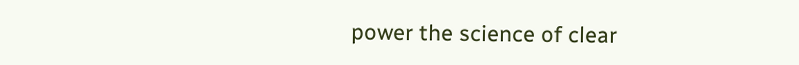power the science of clear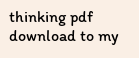thinking pdf download to my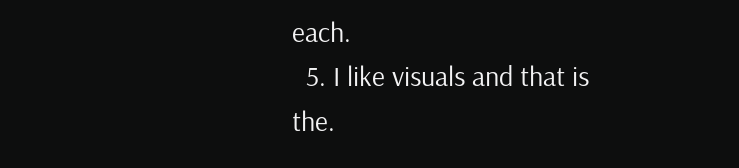each.
  5. I like visuals and that is the.